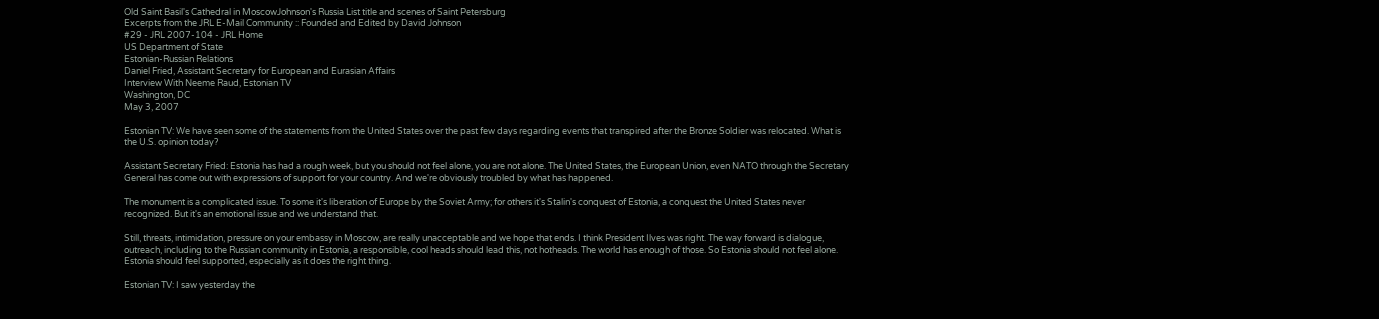Old Saint Basil's Cathedral in MoscowJohnson's Russia List title and scenes of Saint Petersburg
Excerpts from the JRL E-Mail Community :: Founded and Edited by David Johnson
#29 - JRL 2007-104 - JRL Home
US Department of State
Estonian-Russian Relations
Daniel Fried, Assistant Secretary for European and Eurasian Affairs
Interview With Neeme Raud, Estonian TV
Washington, DC
May 3, 2007

Estonian TV: We have seen some of the statements from the United States over the past few days regarding events that transpired after the Bronze Soldier was relocated. What is the U.S. opinion today?

Assistant Secretary Fried: Estonia has had a rough week, but you should not feel alone, you are not alone. The United States, the European Union, even NATO through the Secretary General has come out with expressions of support for your country. And we're obviously troubled by what has happened.

The monument is a complicated issue. To some it's liberation of Europe by the Soviet Army; for others it's Stalin's conquest of Estonia, a conquest the United States never recognized. But it's an emotional issue and we understand that.

Still, threats, intimidation, pressure on your embassy in Moscow, are really unacceptable and we hope that ends. I think President Ilves was right. The way forward is dialogue, outreach, including to the Russian community in Estonia, a responsible, cool heads should lead this, not hotheads. The world has enough of those. So Estonia should not feel alone. Estonia should feel supported, especially as it does the right thing.

Estonian TV: I saw yesterday the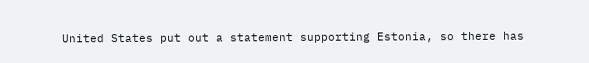United States put out a statement supporting Estonia, so there has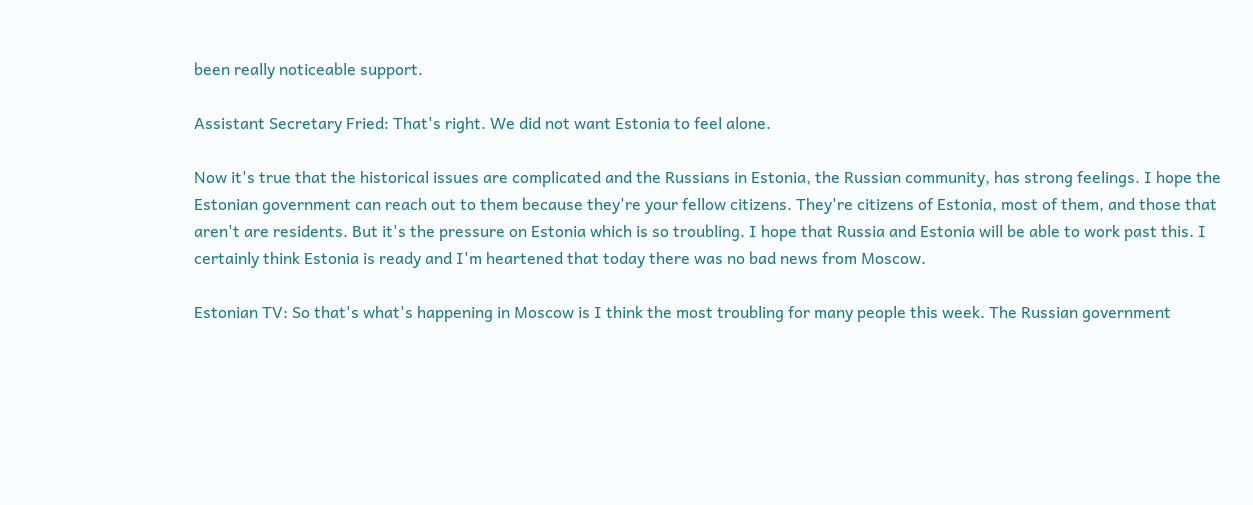been really noticeable support.

Assistant Secretary Fried: That's right. We did not want Estonia to feel alone.

Now it's true that the historical issues are complicated and the Russians in Estonia, the Russian community, has strong feelings. I hope the Estonian government can reach out to them because they're your fellow citizens. They're citizens of Estonia, most of them, and those that aren't are residents. But it's the pressure on Estonia which is so troubling. I hope that Russia and Estonia will be able to work past this. I certainly think Estonia is ready and I'm heartened that today there was no bad news from Moscow.

Estonian TV: So that's what's happening in Moscow is I think the most troubling for many people this week. The Russian government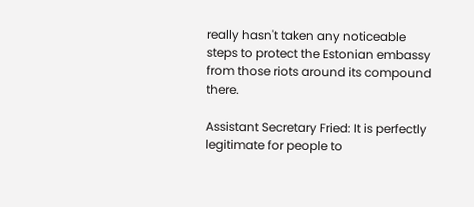really hasn't taken any noticeable steps to protect the Estonian embassy from those riots around its compound there.

Assistant Secretary Fried: It is perfectly legitimate for people to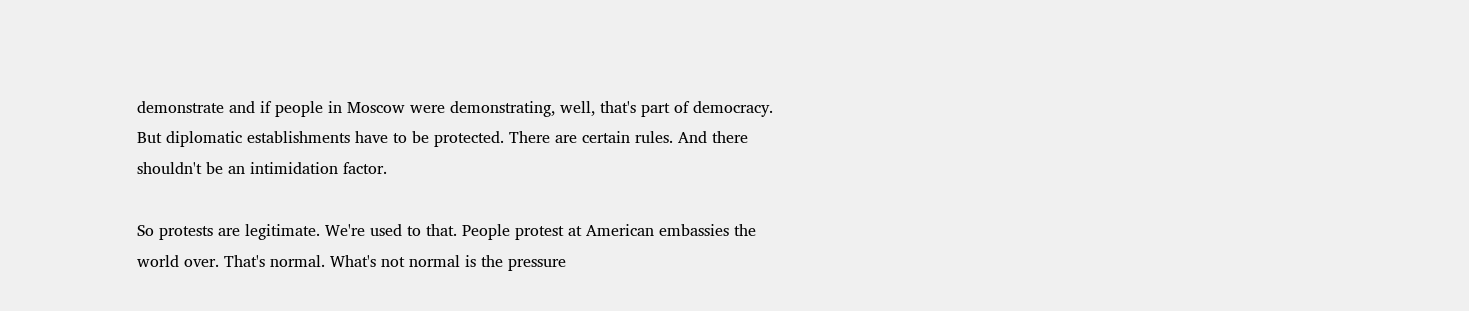demonstrate and if people in Moscow were demonstrating, well, that's part of democracy. But diplomatic establishments have to be protected. There are certain rules. And there shouldn't be an intimidation factor.

So protests are legitimate. We're used to that. People protest at American embassies the world over. That's normal. What's not normal is the pressure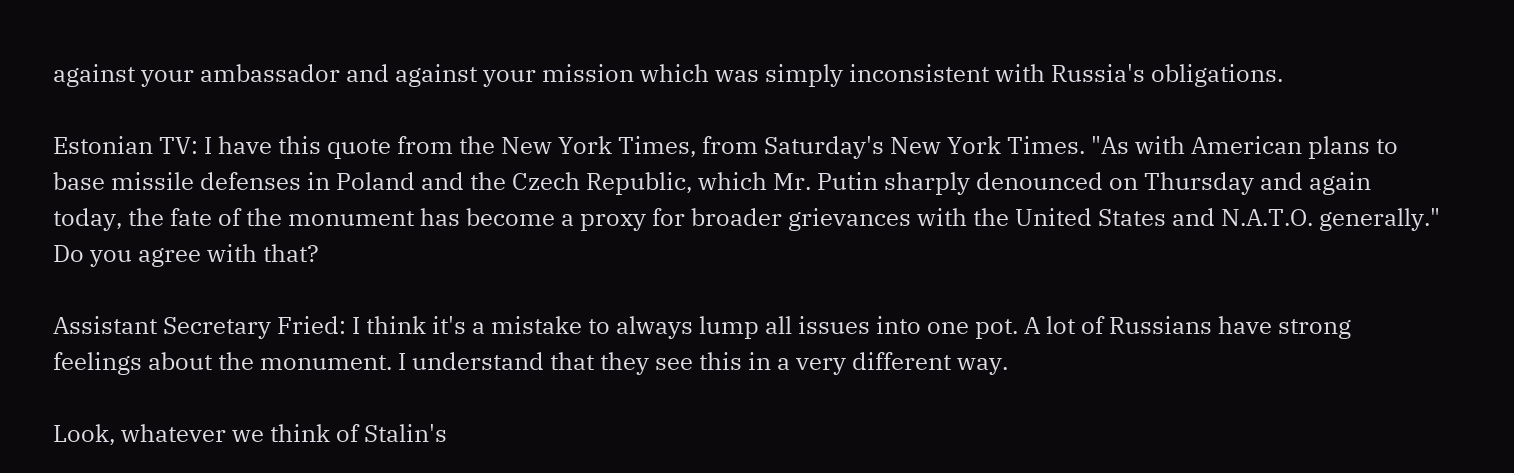against your ambassador and against your mission which was simply inconsistent with Russia's obligations.

Estonian TV: I have this quote from the New York Times, from Saturday's New York Times. "As with American plans to base missile defenses in Poland and the Czech Republic, which Mr. Putin sharply denounced on Thursday and again today, the fate of the monument has become a proxy for broader grievances with the United States and N.A.T.O. generally." Do you agree with that?

Assistant Secretary Fried: I think it's a mistake to always lump all issues into one pot. A lot of Russians have strong feelings about the monument. I understand that they see this in a very different way.

Look, whatever we think of Stalin's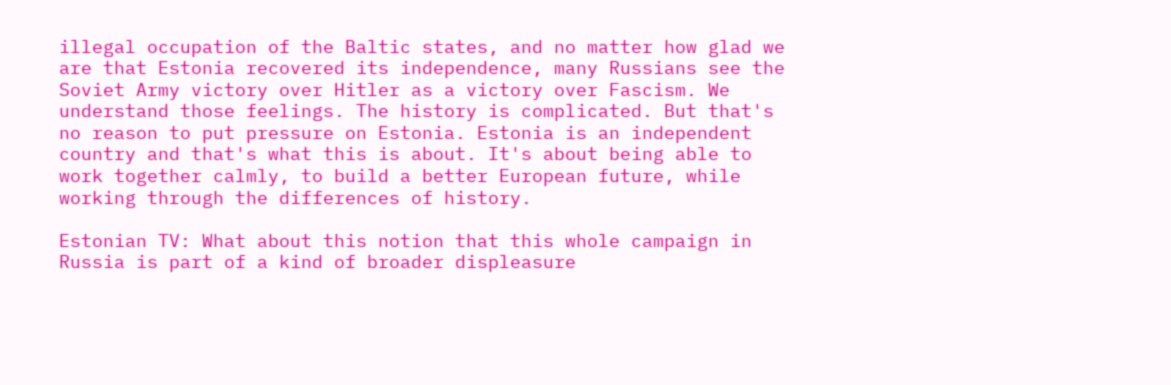illegal occupation of the Baltic states, and no matter how glad we are that Estonia recovered its independence, many Russians see the Soviet Army victory over Hitler as a victory over Fascism. We understand those feelings. The history is complicated. But that's no reason to put pressure on Estonia. Estonia is an independent country and that's what this is about. It's about being able to work together calmly, to build a better European future, while working through the differences of history.

Estonian TV: What about this notion that this whole campaign in Russia is part of a kind of broader displeasure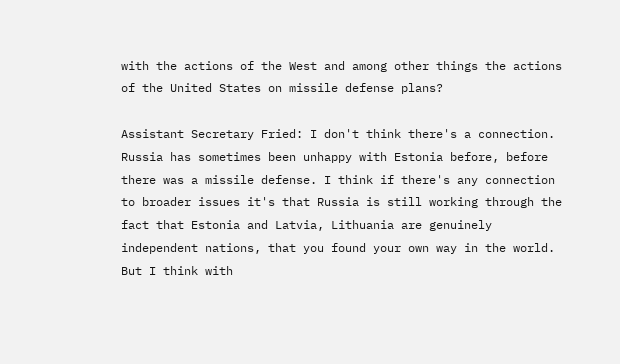with the actions of the West and among other things the actions of the United States on missile defense plans?

Assistant Secretary Fried: I don't think there's a connection. Russia has sometimes been unhappy with Estonia before, before there was a missile defense. I think if there's any connection to broader issues it's that Russia is still working through the fact that Estonia and Latvia, Lithuania are genuinely independent nations, that you found your own way in the world. But I think with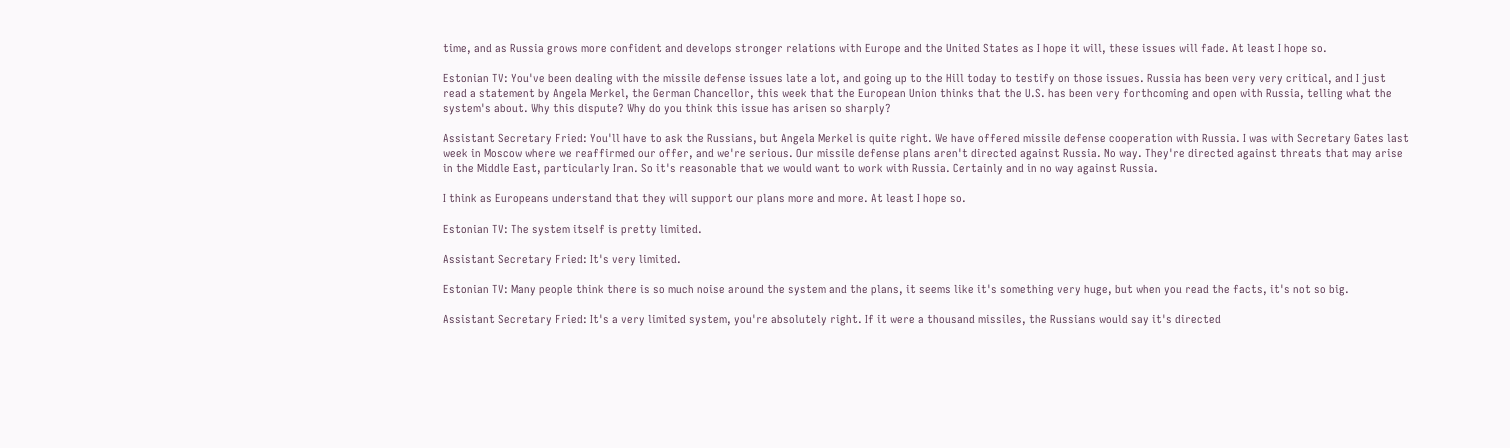time, and as Russia grows more confident and develops stronger relations with Europe and the United States as I hope it will, these issues will fade. At least I hope so.

Estonian TV: You've been dealing with the missile defense issues late a lot, and going up to the Hill today to testify on those issues. Russia has been very very critical, and I just read a statement by Angela Merkel, the German Chancellor, this week that the European Union thinks that the U.S. has been very forthcoming and open with Russia, telling what the system's about. Why this dispute? Why do you think this issue has arisen so sharply?

Assistant Secretary Fried: You'll have to ask the Russians, but Angela Merkel is quite right. We have offered missile defense cooperation with Russia. I was with Secretary Gates last week in Moscow where we reaffirmed our offer, and we're serious. Our missile defense plans aren't directed against Russia. No way. They're directed against threats that may arise in the Middle East, particularly Iran. So it's reasonable that we would want to work with Russia. Certainly and in no way against Russia.

I think as Europeans understand that they will support our plans more and more. At least I hope so.

Estonian TV: The system itself is pretty limited.

Assistant Secretary Fried: It's very limited.

Estonian TV: Many people think there is so much noise around the system and the plans, it seems like it's something very huge, but when you read the facts, it's not so big.

Assistant Secretary Fried: It's a very limited system, you're absolutely right. If it were a thousand missiles, the Russians would say it's directed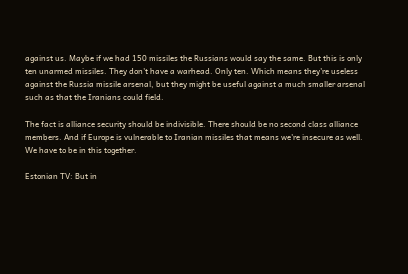against us. Maybe if we had 150 missiles the Russians would say the same. But this is only ten unarmed missiles. They don't have a warhead. Only ten. Which means they're useless against the Russia missile arsenal, but they might be useful against a much smaller arsenal such as that the Iranians could field.

The fact is alliance security should be indivisible. There should be no second class alliance members. And if Europe is vulnerable to Iranian missiles that means we're insecure as well. We have to be in this together.

Estonian TV: But in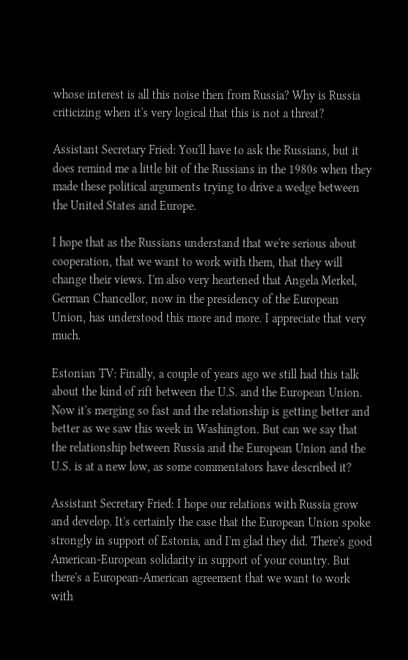whose interest is all this noise then from Russia? Why is Russia criticizing when it's very logical that this is not a threat?

Assistant Secretary Fried: You'll have to ask the Russians, but it does remind me a little bit of the Russians in the 1980s when they made these political arguments trying to drive a wedge between the United States and Europe.

I hope that as the Russians understand that we're serious about cooperation, that we want to work with them, that they will change their views. I'm also very heartened that Angela Merkel, German Chancellor, now in the presidency of the European Union, has understood this more and more. I appreciate that very much.

Estonian TV: Finally, a couple of years ago we still had this talk about the kind of rift between the U.S. and the European Union. Now it's merging so fast and the relationship is getting better and better as we saw this week in Washington. But can we say that the relationship between Russia and the European Union and the U.S. is at a new low, as some commentators have described it?

Assistant Secretary Fried: I hope our relations with Russia grow and develop. It's certainly the case that the European Union spoke strongly in support of Estonia, and I'm glad they did. There's good American-European solidarity in support of your country. But there's a European-American agreement that we want to work with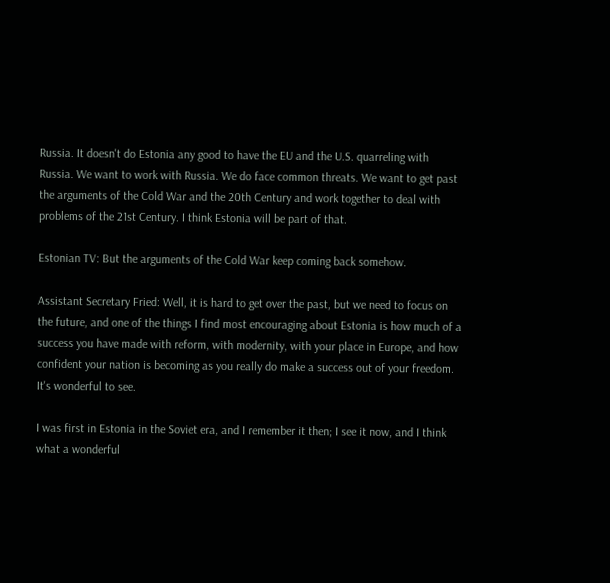Russia. It doesn't do Estonia any good to have the EU and the U.S. quarreling with Russia. We want to work with Russia. We do face common threats. We want to get past the arguments of the Cold War and the 20th Century and work together to deal with problems of the 21st Century. I think Estonia will be part of that.

Estonian TV: But the arguments of the Cold War keep coming back somehow.

Assistant Secretary Fried: Well, it is hard to get over the past, but we need to focus on the future, and one of the things I find most encouraging about Estonia is how much of a success you have made with reform, with modernity, with your place in Europe, and how confident your nation is becoming as you really do make a success out of your freedom. It's wonderful to see.

I was first in Estonia in the Soviet era, and I remember it then; I see it now, and I think what a wonderful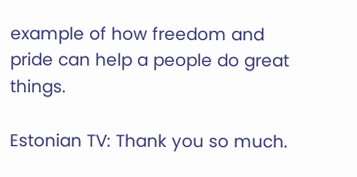example of how freedom and pride can help a people do great things.

Estonian TV: Thank you so much.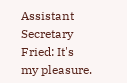Assistant Secretary Fried: It's my pleasure.